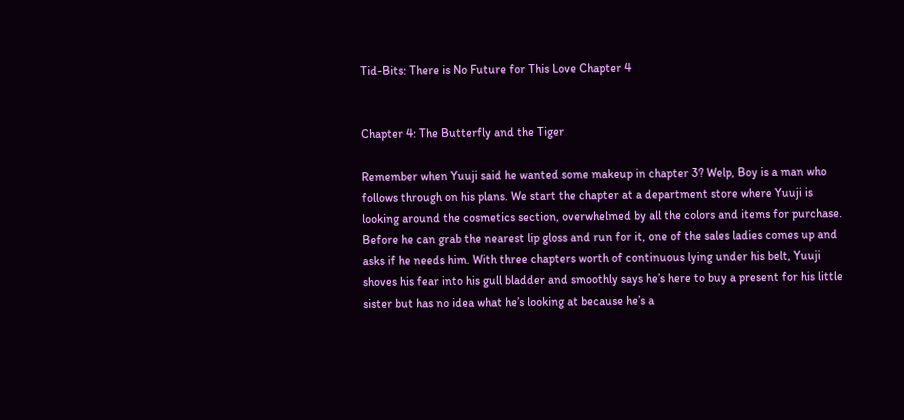Tid-Bits: There is No Future for This Love Chapter 4


Chapter 4: The Butterfly and the Tiger

Remember when Yuuji said he wanted some makeup in chapter 3? Welp, Boy is a man who follows through on his plans. We start the chapter at a department store where Yuuji is looking around the cosmetics section, overwhelmed by all the colors and items for purchase. Before he can grab the nearest lip gloss and run for it, one of the sales ladies comes up and asks if he needs him. With three chapters worth of continuous lying under his belt, Yuuji shoves his fear into his gull bladder and smoothly says he’s here to buy a present for his little sister but has no idea what he’s looking at because he’s a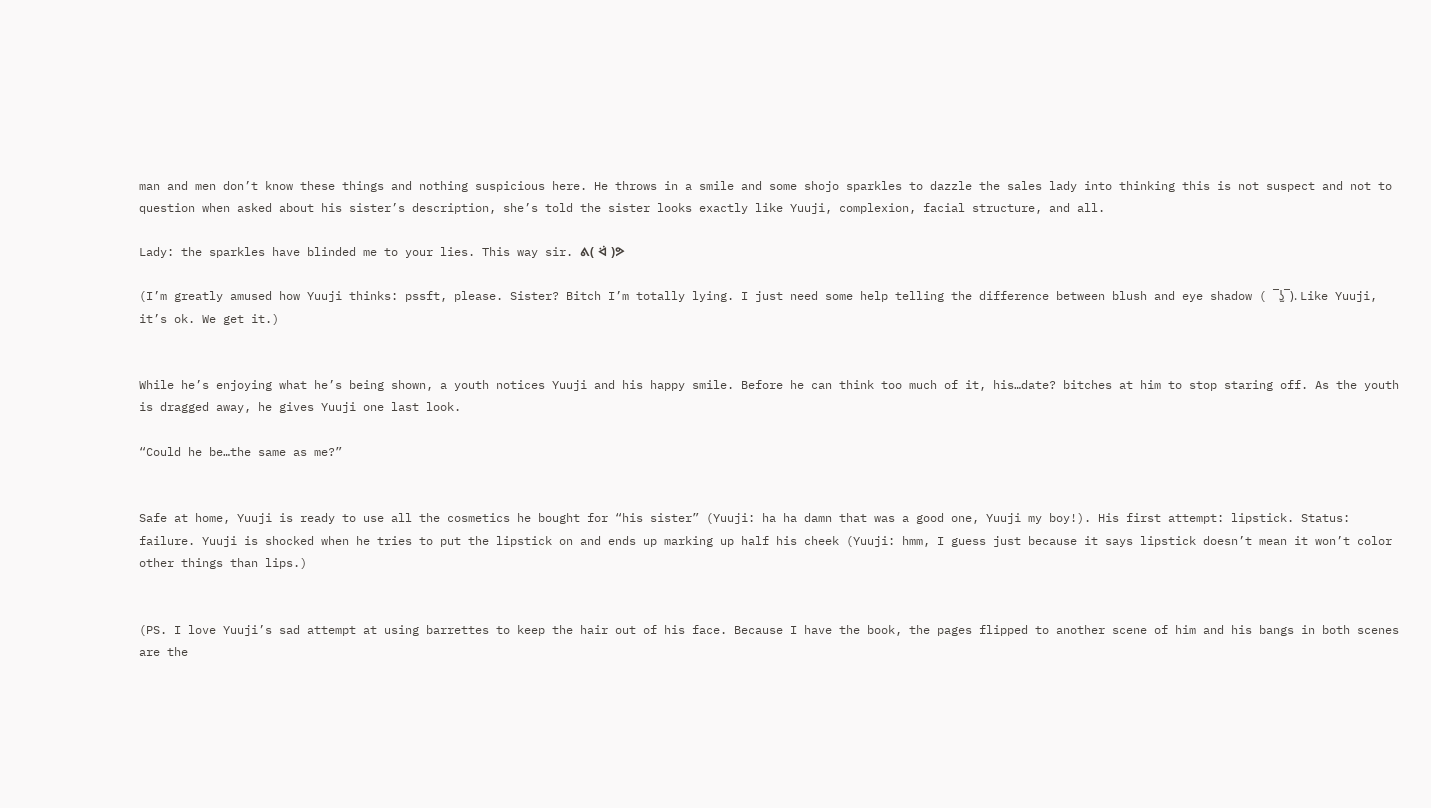man and men don’t know these things and nothing suspicious here. He throws in a smile and some shojo sparkles to dazzle the sales lady into thinking this is not suspect and not to question when asked about his sister’s description, she’s told the sister looks exactly like Yuuji, complexion, facial structure, and all.

Lady: the sparkles have blinded me to your lies. This way sir. ᕕ( ᐛ )ᕗ

(I’m greatly amused how Yuuji thinks: pssft, please. Sister? Bitch I’m totally lying. I just need some help telling the difference between blush and eye shadow ( ‾ʖ̫‾). Like Yuuji, it’s ok. We get it.)


While he’s enjoying what he’s being shown, a youth notices Yuuji and his happy smile. Before he can think too much of it, his…date? bitches at him to stop staring off. As the youth is dragged away, he gives Yuuji one last look.

“Could he be…the same as me?”


Safe at home, Yuuji is ready to use all the cosmetics he bought for “his sister” (Yuuji: ha ha damn that was a good one, Yuuji my boy!). His first attempt: lipstick. Status: failure. Yuuji is shocked when he tries to put the lipstick on and ends up marking up half his cheek (Yuuji: hmm, I guess just because it says lipstick doesn’t mean it won’t color other things than lips.)


(PS. I love Yuuji’s sad attempt at using barrettes to keep the hair out of his face. Because I have the book, the pages flipped to another scene of him and his bangs in both scenes are the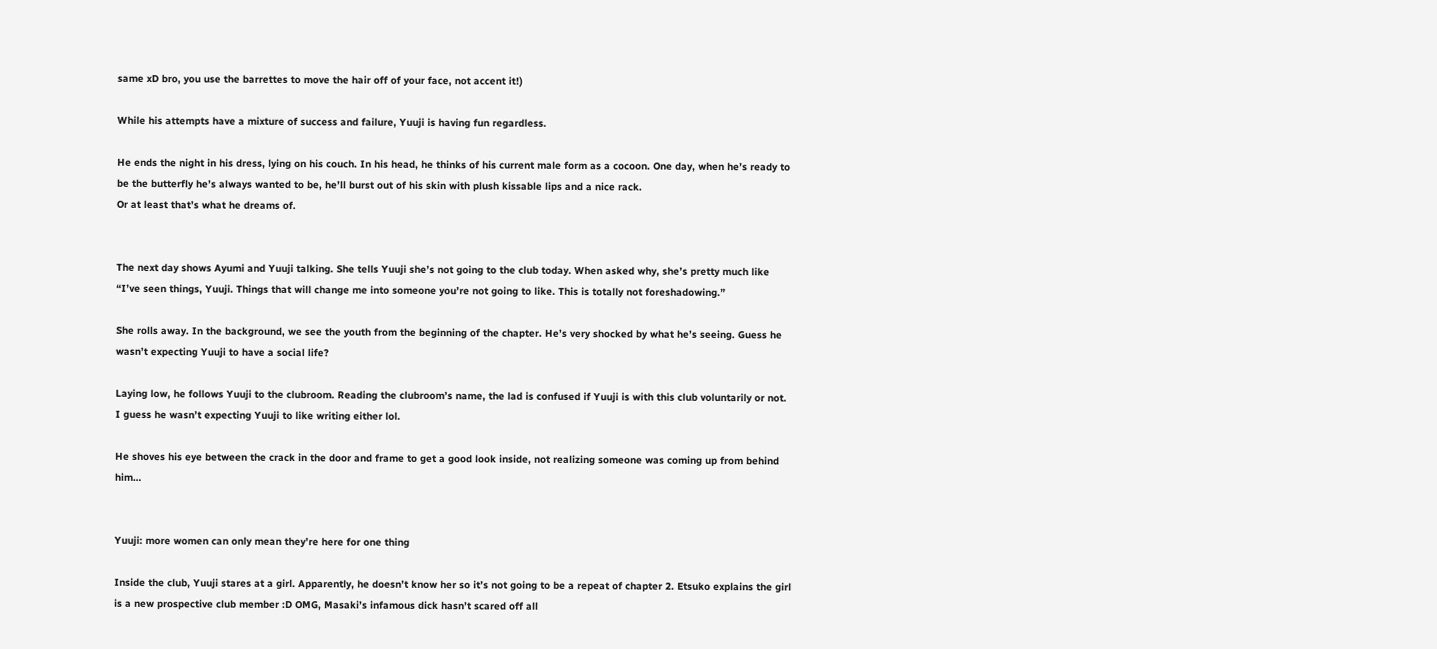same xD bro, you use the barrettes to move the hair off of your face, not accent it!)

While his attempts have a mixture of success and failure, Yuuji is having fun regardless.

He ends the night in his dress, lying on his couch. In his head, he thinks of his current male form as a cocoon. One day, when he’s ready to be the butterfly he’s always wanted to be, he’ll burst out of his skin with plush kissable lips and a nice rack.
Or at least that’s what he dreams of.


The next day shows Ayumi and Yuuji talking. She tells Yuuji she’s not going to the club today. When asked why, she’s pretty much like “I’ve seen things, Yuuji. Things that will change me into someone you’re not going to like. This is totally not foreshadowing.”

She rolls away. In the background, we see the youth from the beginning of the chapter. He’s very shocked by what he’s seeing. Guess he wasn’t expecting Yuuji to have a social life?

Laying low, he follows Yuuji to the clubroom. Reading the clubroom’s name, the lad is confused if Yuuji is with this club voluntarily or not. I guess he wasn’t expecting Yuuji to like writing either lol.

He shoves his eye between the crack in the door and frame to get a good look inside, not realizing someone was coming up from behind him…


Yuuji: more women can only mean they’re here for one thing

Inside the club, Yuuji stares at a girl. Apparently, he doesn’t know her so it’s not going to be a repeat of chapter 2. Etsuko explains the girl is a new prospective club member :D OMG, Masaki’s infamous dick hasn’t scared off all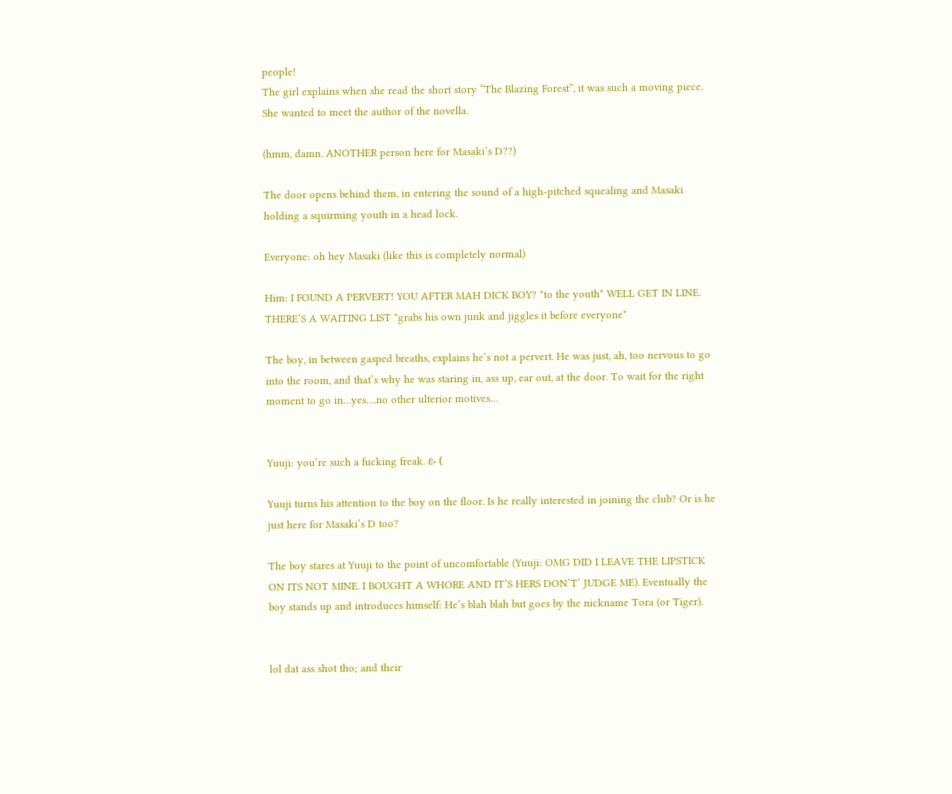people!
The girl explains when she read the short story “The Blazing Forest”, it was such a moving piece. She wanted to meet the author of the novella.

(hmm, damn. ANOTHER person here for Masaki’s D??)

The door opens behind them, in entering the sound of a high-pitched squealing and Masaki holding a squirming youth in a head lock.

Everyone: oh hey Masaki (like this is completely normal)

Him: I FOUND A PERVERT! YOU AFTER MAH DICK BOY? *to the youth* WELL GET IN LINE. THERE’S A WAITING LIST *grabs his own junk and jiggles it before everyone*

The boy, in between gasped breaths, explains he’s not a pervert. He was just, ah, too nervous to go into the room, and that’s why he was staring in, ass up, ear out, at the door. To wait for the right moment to go in…yes….no other ulterior motives…


Yuuji: you’re such a fucking freak. ε- (

Yuuji turns his attention to the boy on the floor. Is he really interested in joining the club? Or is he just here for Masaki’s D too?

The boy stares at Yuuji to the point of uncomfortable (Yuuji: OMG DID I LEAVE THE LIPSTICK ON ITS NOT MINE. I BOUGHT A WHORE AND IT’S HERS DON’T’ JUDGE ME). Eventually the boy stands up and introduces himself: He’s blah blah but goes by the nickname Tora (or Tiger).


lol dat ass shot tho; and their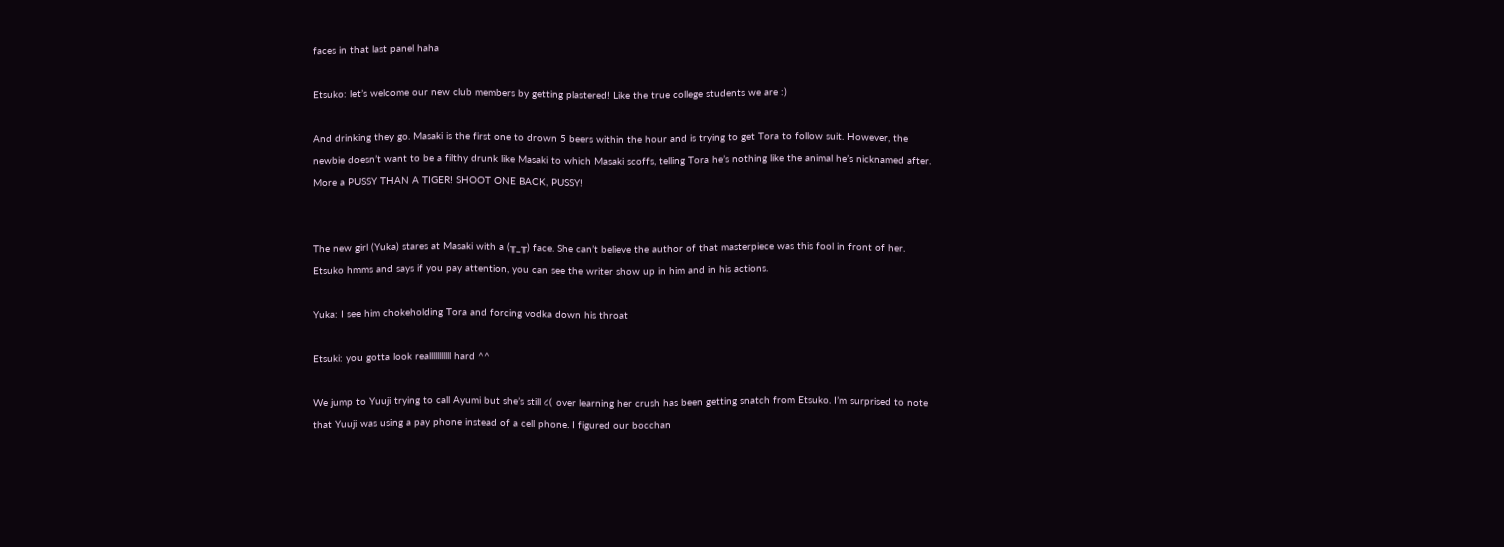faces in that last panel haha

Etsuko: let’s welcome our new club members by getting plastered! Like the true college students we are :)

And drinking they go. Masaki is the first one to drown 5 beers within the hour and is trying to get Tora to follow suit. However, the newbie doesn’t want to be a filthy drunk like Masaki to which Masaki scoffs, telling Tora he’s nothing like the animal he’s nicknamed after. More a PUSSY THAN A TIGER! SHOOT ONE BACK, PUSSY!


The new girl (Yuka) stares at Masaki with a (╥_╥) face. She can’t believe the author of that masterpiece was this fool in front of her. Etsuko hmms and says if you pay attention, you can see the writer show up in him and in his actions.

Yuka: I see him chokeholding Tora and forcing vodka down his throat

Etsuki: you gotta look realllllllllll hard ^^

We jump to Yuuji trying to call Ayumi but she’s still ૮( over learning her crush has been getting snatch from Etsuko. I’m surprised to note that Yuuji was using a pay phone instead of a cell phone. I figured our bocchan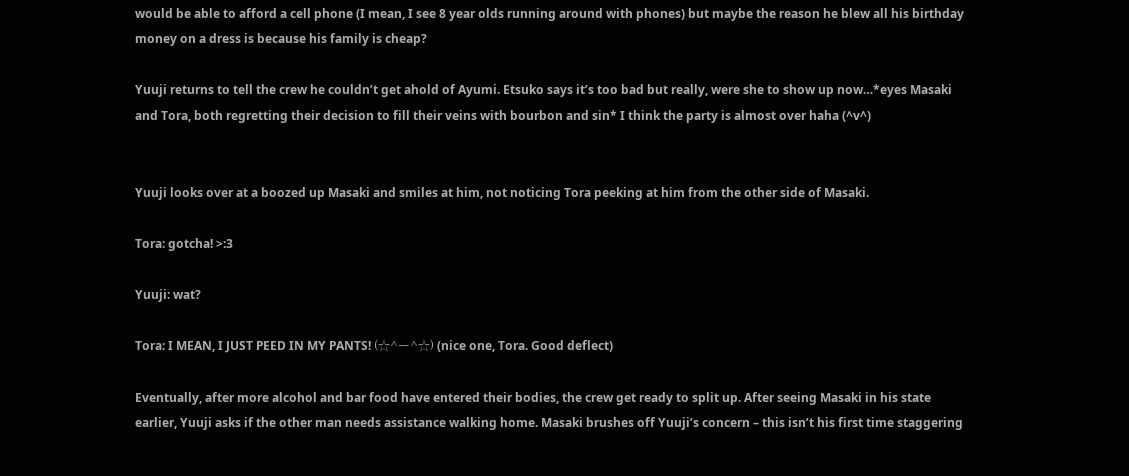would be able to afford a cell phone (I mean, I see 8 year olds running around with phones) but maybe the reason he blew all his birthday money on a dress is because his family is cheap?

Yuuji returns to tell the crew he couldn’t get ahold of Ayumi. Etsuko says it’s too bad but really, were she to show up now…*eyes Masaki and Tora, both regretting their decision to fill their veins with bourbon and sin* I think the party is almost over haha (^v^)


Yuuji looks over at a boozed up Masaki and smiles at him, not noticing Tora peeking at him from the other side of Masaki.

Tora: gotcha! >:3

Yuuji: wat?

Tora: I MEAN, I JUST PEED IN MY PANTS! (☆^ー^☆) (nice one, Tora. Good deflect)

Eventually, after more alcohol and bar food have entered their bodies, the crew get ready to split up. After seeing Masaki in his state earlier, Yuuji asks if the other man needs assistance walking home. Masaki brushes off Yuuji’s concern – this isn’t his first time staggering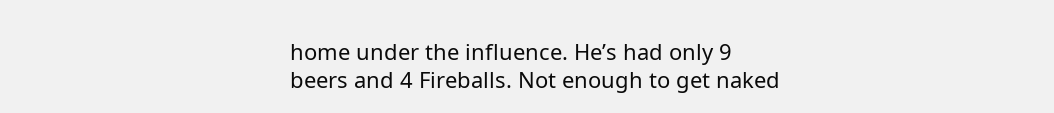home under the influence. He’s had only 9 beers and 4 Fireballs. Not enough to get naked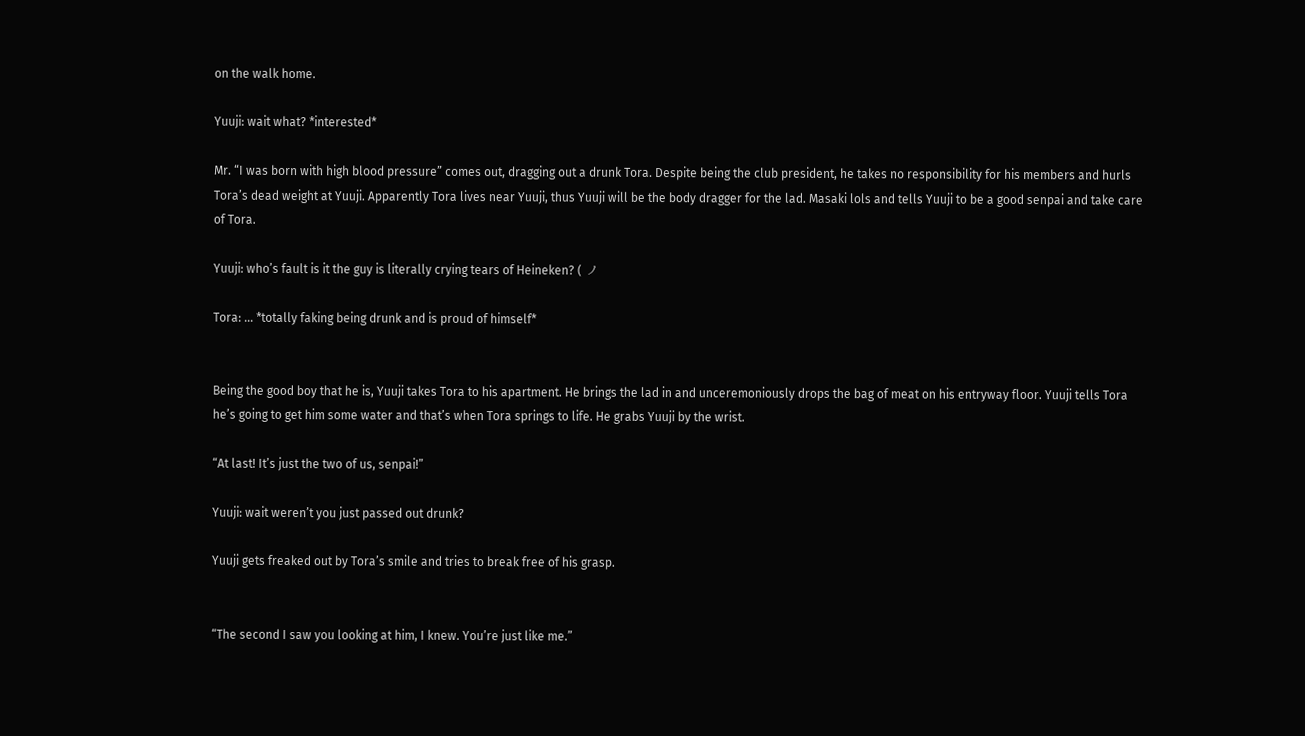on the walk home.

Yuuji: wait what? *interested*

Mr. “I was born with high blood pressure” comes out, dragging out a drunk Tora. Despite being the club president, he takes no responsibility for his members and hurls Tora’s dead weight at Yuuji. Apparently Tora lives near Yuuji, thus Yuuji will be the body dragger for the lad. Masaki lols and tells Yuuji to be a good senpai and take care of Tora.

Yuuji: who’s fault is it the guy is literally crying tears of Heineken? (  ノ

Tora: … *totally faking being drunk and is proud of himself*


Being the good boy that he is, Yuuji takes Tora to his apartment. He brings the lad in and unceremoniously drops the bag of meat on his entryway floor. Yuuji tells Tora he’s going to get him some water and that’s when Tora springs to life. He grabs Yuuji by the wrist.

“At last! It’s just the two of us, senpai!”

Yuuji: wait weren’t you just passed out drunk?

Yuuji gets freaked out by Tora’s smile and tries to break free of his grasp.


“The second I saw you looking at him, I knew. You’re just like me.”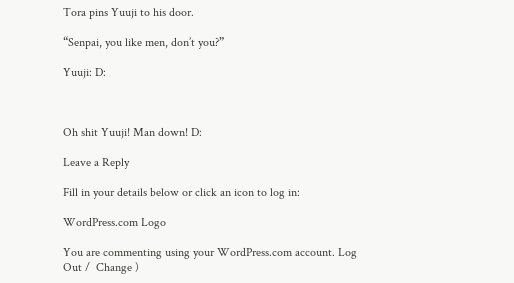Tora pins Yuuji to his door.

“Senpai, you like men, don’t you?”

Yuuji: D:



Oh shit Yuuji! Man down! D:

Leave a Reply

Fill in your details below or click an icon to log in:

WordPress.com Logo

You are commenting using your WordPress.com account. Log Out /  Change )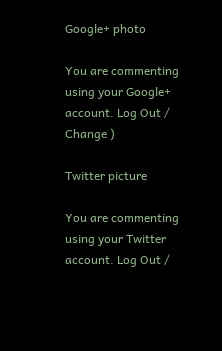Google+ photo

You are commenting using your Google+ account. Log Out /  Change )

Twitter picture

You are commenting using your Twitter account. Log Out /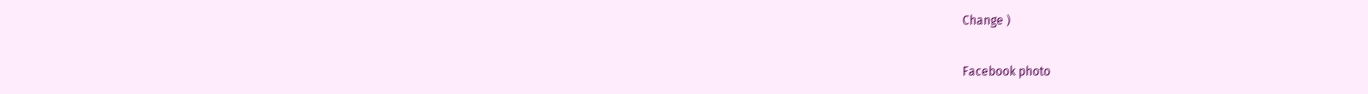Change )

Facebook photo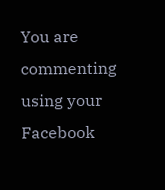You are commenting using your Facebook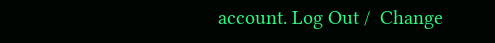account. Log Out /  Change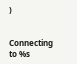)


Connecting to %s